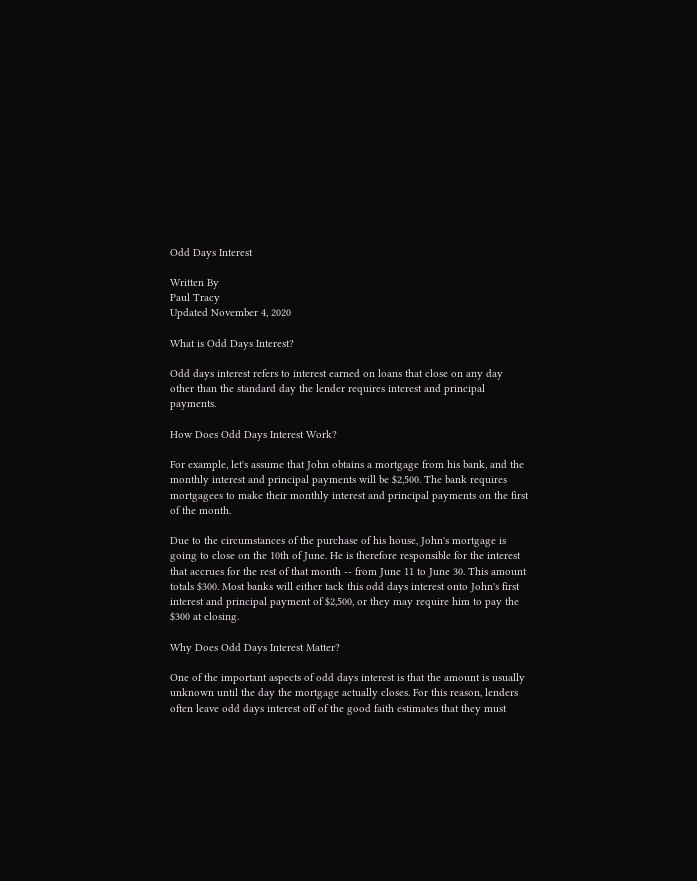Odd Days Interest

Written By
Paul Tracy
Updated November 4, 2020

What is Odd Days Interest?

Odd days interest refers to interest earned on loans that close on any day other than the standard day the lender requires interest and principal payments.

How Does Odd Days Interest Work?

For example, let's assume that John obtains a mortgage from his bank, and the monthly interest and principal payments will be $2,500. The bank requires mortgagees to make their monthly interest and principal payments on the first of the month.

Due to the circumstances of the purchase of his house, John's mortgage is going to close on the 10th of June. He is therefore responsible for the interest that accrues for the rest of that month -- from June 11 to June 30. This amount totals $300. Most banks will either tack this odd days interest onto John's first interest and principal payment of $2,500, or they may require him to pay the $300 at closing.

Why Does Odd Days Interest Matter?

One of the important aspects of odd days interest is that the amount is usually unknown until the day the mortgage actually closes. For this reason, lenders often leave odd days interest off of the good faith estimates that they must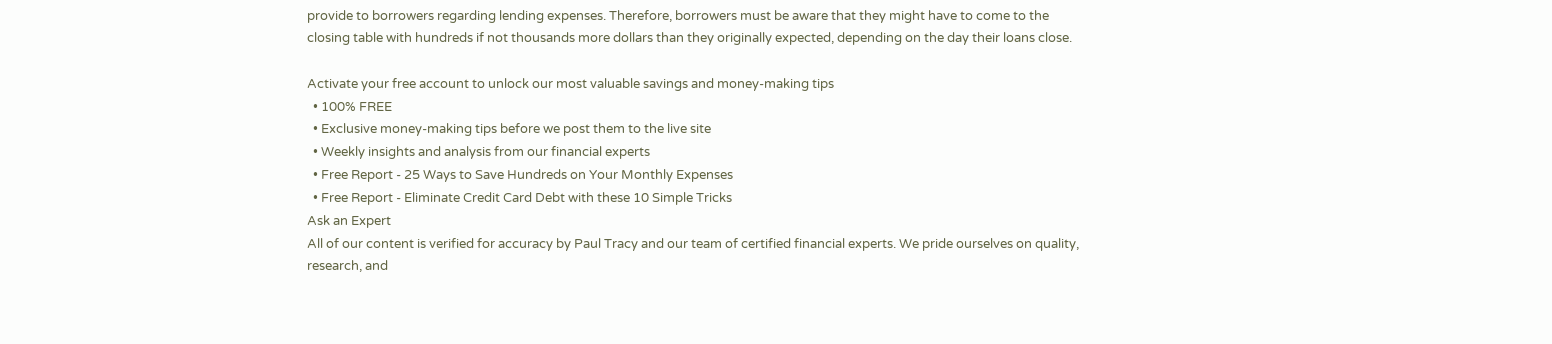provide to borrowers regarding lending expenses. Therefore, borrowers must be aware that they might have to come to the closing table with hundreds if not thousands more dollars than they originally expected, depending on the day their loans close.

Activate your free account to unlock our most valuable savings and money-making tips
  • 100% FREE
  • Exclusive money-making tips before we post them to the live site
  • Weekly insights and analysis from our financial experts
  • Free Report - 25 Ways to Save Hundreds on Your Monthly Expenses
  • Free Report - Eliminate Credit Card Debt with these 10 Simple Tricks
Ask an Expert
All of our content is verified for accuracy by Paul Tracy and our team of certified financial experts. We pride ourselves on quality, research, and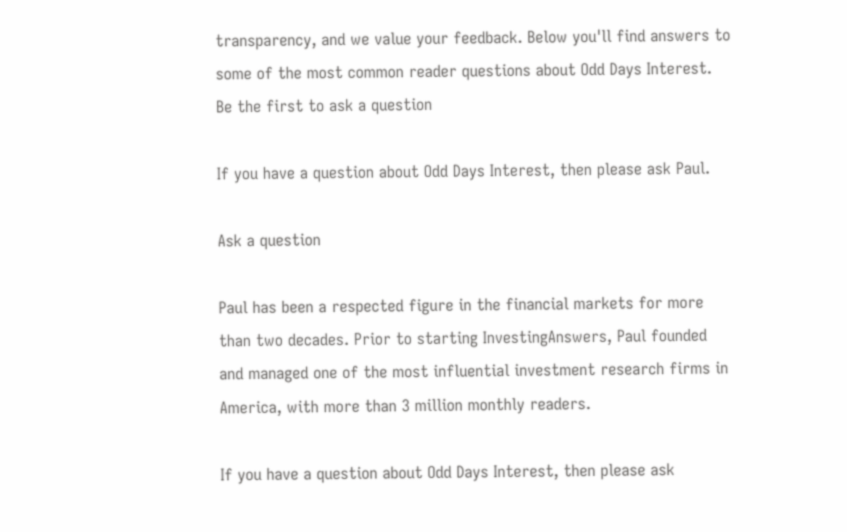transparency, and we value your feedback. Below you'll find answers to some of the most common reader questions about Odd Days Interest.
Be the first to ask a question

If you have a question about Odd Days Interest, then please ask Paul.

Ask a question

Paul has been a respected figure in the financial markets for more than two decades. Prior to starting InvestingAnswers, Paul founded and managed one of the most influential investment research firms in America, with more than 3 million monthly readers.

If you have a question about Odd Days Interest, then please ask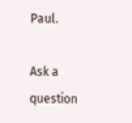Paul.

Ask a question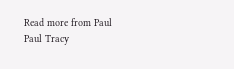Read more from Paul
Paul Tracy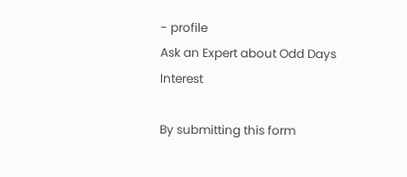- profile
Ask an Expert about Odd Days Interest

By submitting this form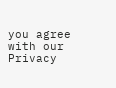you agree with our Privacy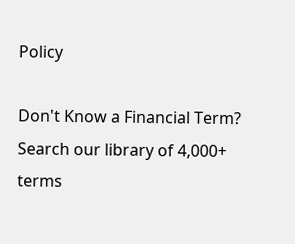Policy

Don't Know a Financial Term?
Search our library of 4,000+ terms